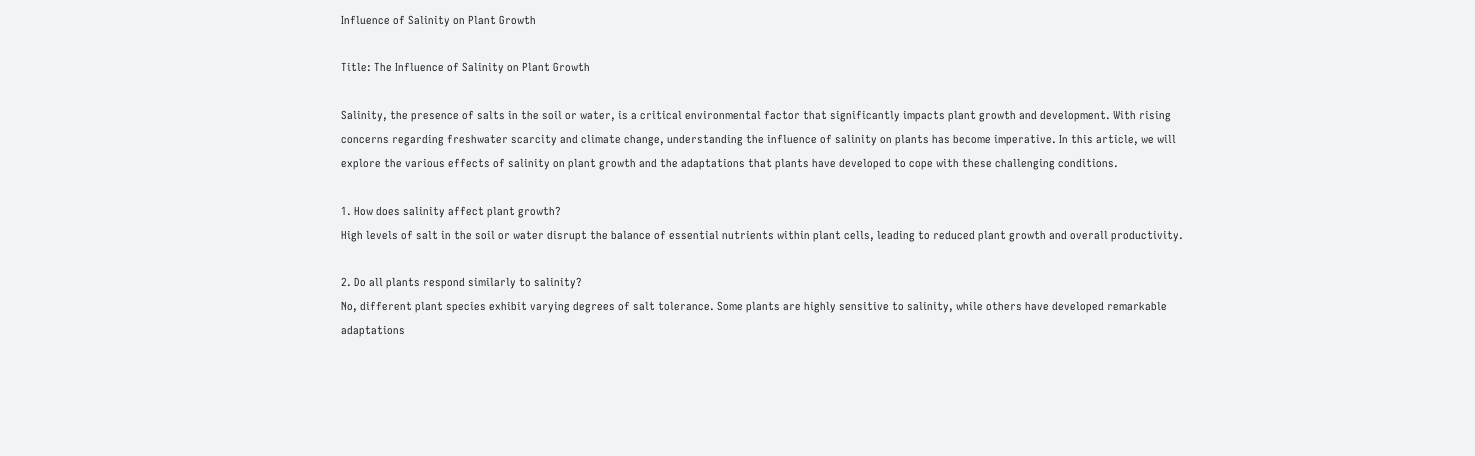Influence of Salinity on Plant Growth

Title: The Influence of Salinity on Plant Growth

Salinity, the presence of salts in the soil or water, is a critical environmental factor that significantly impacts plant growth and development. With rising concerns regarding freshwater scarcity and climate change, understanding the influence of salinity on plants has become imperative. In this article, we will explore the various effects of salinity on plant growth and the adaptations that plants have developed to cope with these challenging conditions.

1. How does salinity affect plant growth?
High levels of salt in the soil or water disrupt the balance of essential nutrients within plant cells, leading to reduced plant growth and overall productivity.

2. Do all plants respond similarly to salinity?
No, different plant species exhibit varying degrees of salt tolerance. Some plants are highly sensitive to salinity, while others have developed remarkable adaptations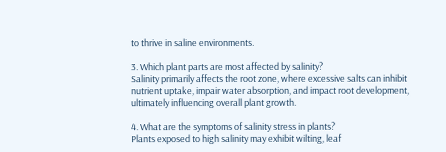to thrive in saline environments.

3. Which plant parts are most affected by salinity?
Salinity primarily affects the root zone, where excessive salts can inhibit nutrient uptake, impair water absorption, and impact root development, ultimately influencing overall plant growth.

4. What are the symptoms of salinity stress in plants?
Plants exposed to high salinity may exhibit wilting, leaf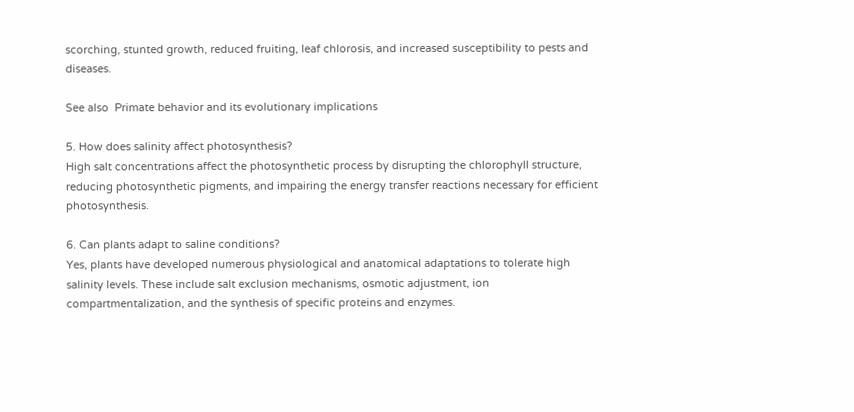scorching, stunted growth, reduced fruiting, leaf chlorosis, and increased susceptibility to pests and diseases.

See also  Primate behavior and its evolutionary implications

5. How does salinity affect photosynthesis?
High salt concentrations affect the photosynthetic process by disrupting the chlorophyll structure, reducing photosynthetic pigments, and impairing the energy transfer reactions necessary for efficient photosynthesis.

6. Can plants adapt to saline conditions?
Yes, plants have developed numerous physiological and anatomical adaptations to tolerate high salinity levels. These include salt exclusion mechanisms, osmotic adjustment, ion compartmentalization, and the synthesis of specific proteins and enzymes.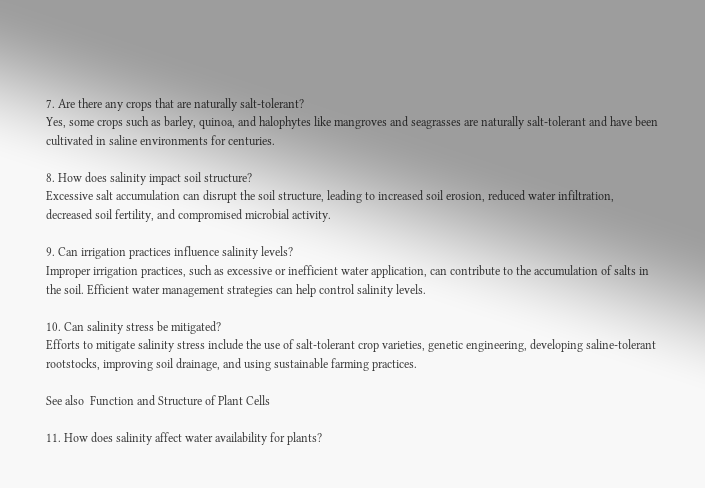7. Are there any crops that are naturally salt-tolerant?
Yes, some crops such as barley, quinoa, and halophytes like mangroves and seagrasses are naturally salt-tolerant and have been cultivated in saline environments for centuries.

8. How does salinity impact soil structure?
Excessive salt accumulation can disrupt the soil structure, leading to increased soil erosion, reduced water infiltration, decreased soil fertility, and compromised microbial activity.

9. Can irrigation practices influence salinity levels?
Improper irrigation practices, such as excessive or inefficient water application, can contribute to the accumulation of salts in the soil. Efficient water management strategies can help control salinity levels.

10. Can salinity stress be mitigated?
Efforts to mitigate salinity stress include the use of salt-tolerant crop varieties, genetic engineering, developing saline-tolerant rootstocks, improving soil drainage, and using sustainable farming practices.

See also  Function and Structure of Plant Cells

11. How does salinity affect water availability for plants?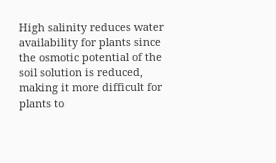High salinity reduces water availability for plants since the osmotic potential of the soil solution is reduced, making it more difficult for plants to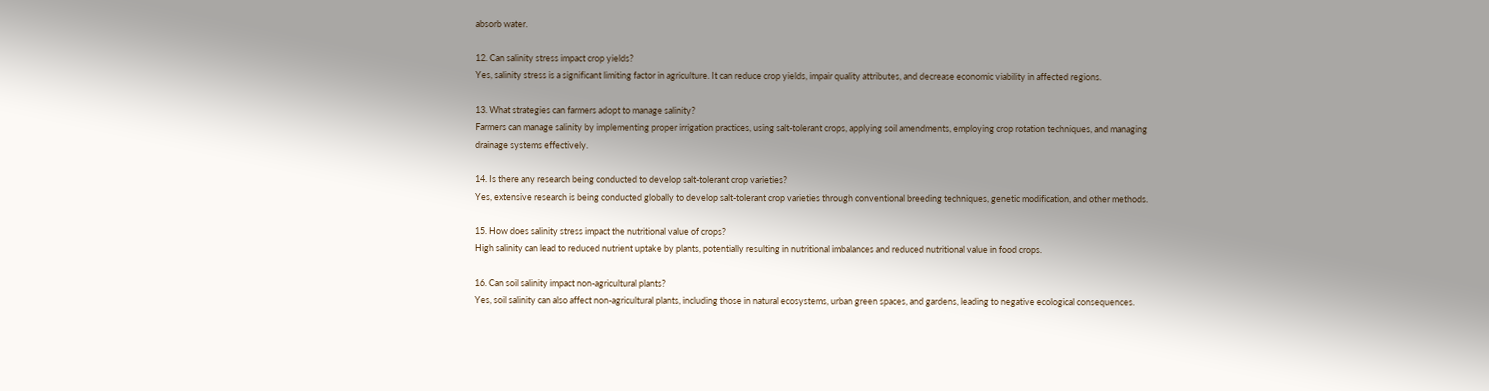absorb water.

12. Can salinity stress impact crop yields?
Yes, salinity stress is a significant limiting factor in agriculture. It can reduce crop yields, impair quality attributes, and decrease economic viability in affected regions.

13. What strategies can farmers adopt to manage salinity?
Farmers can manage salinity by implementing proper irrigation practices, using salt-tolerant crops, applying soil amendments, employing crop rotation techniques, and managing drainage systems effectively.

14. Is there any research being conducted to develop salt-tolerant crop varieties?
Yes, extensive research is being conducted globally to develop salt-tolerant crop varieties through conventional breeding techniques, genetic modification, and other methods.

15. How does salinity stress impact the nutritional value of crops?
High salinity can lead to reduced nutrient uptake by plants, potentially resulting in nutritional imbalances and reduced nutritional value in food crops.

16. Can soil salinity impact non-agricultural plants?
Yes, soil salinity can also affect non-agricultural plants, including those in natural ecosystems, urban green spaces, and gardens, leading to negative ecological consequences.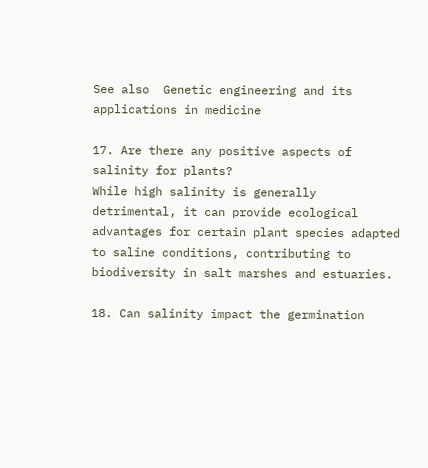See also  Genetic engineering and its applications in medicine

17. Are there any positive aspects of salinity for plants?
While high salinity is generally detrimental, it can provide ecological advantages for certain plant species adapted to saline conditions, contributing to biodiversity in salt marshes and estuaries.

18. Can salinity impact the germination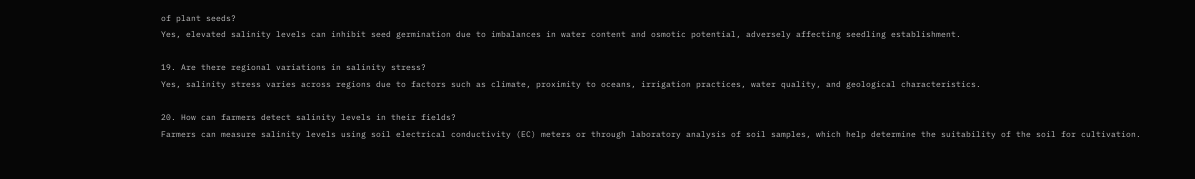of plant seeds?
Yes, elevated salinity levels can inhibit seed germination due to imbalances in water content and osmotic potential, adversely affecting seedling establishment.

19. Are there regional variations in salinity stress?
Yes, salinity stress varies across regions due to factors such as climate, proximity to oceans, irrigation practices, water quality, and geological characteristics.

20. How can farmers detect salinity levels in their fields?
Farmers can measure salinity levels using soil electrical conductivity (EC) meters or through laboratory analysis of soil samples, which help determine the suitability of the soil for cultivation.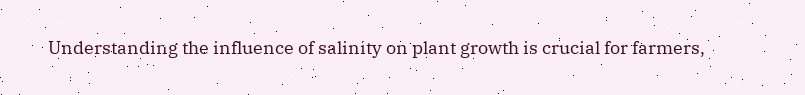Understanding the influence of salinity on plant growth is crucial for farmers,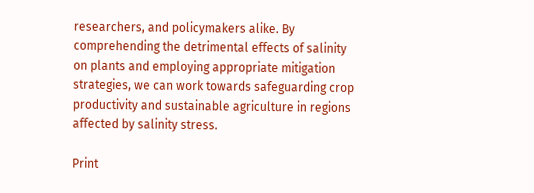researchers, and policymakers alike. By comprehending the detrimental effects of salinity on plants and employing appropriate mitigation strategies, we can work towards safeguarding crop productivity and sustainable agriculture in regions affected by salinity stress.

Print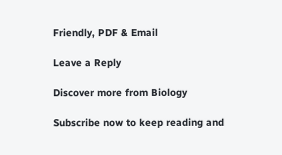Friendly, PDF & Email

Leave a Reply

Discover more from Biology

Subscribe now to keep reading and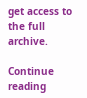get access to the full archive.

Continue reading